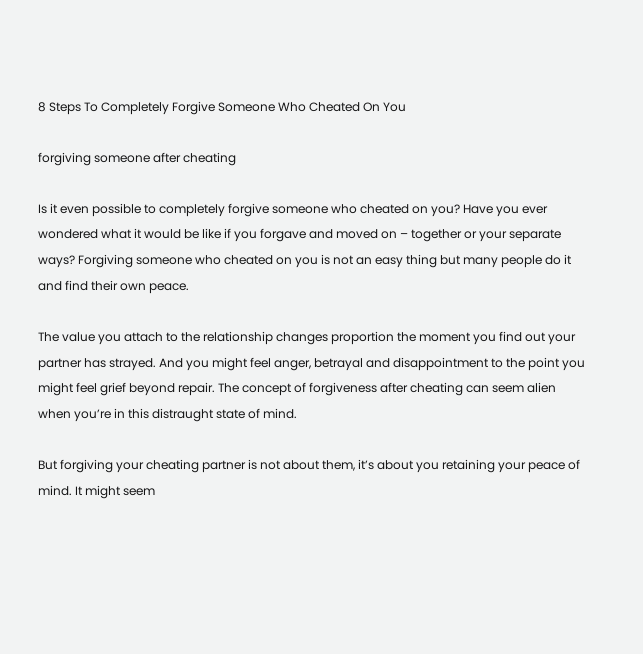8 Steps To Completely Forgive Someone Who Cheated On You

forgiving someone after cheating

Is it even possible to completely forgive someone who cheated on you? Have you ever wondered what it would be like if you forgave and moved on – together or your separate ways? Forgiving someone who cheated on you is not an easy thing but many people do it and find their own peace.

The value you attach to the relationship changes proportion the moment you find out your partner has strayed. And you might feel anger, betrayal and disappointment to the point you might feel grief beyond repair. The concept of forgiveness after cheating can seem alien when you’re in this distraught state of mind.

But forgiving your cheating partner is not about them, it’s about you retaining your peace of mind. It might seem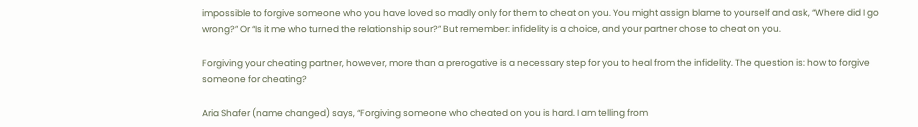impossible to forgive someone who you have loved so madly only for them to cheat on you. You might assign blame to yourself and ask, “Where did I go wrong?” Or “Is it me who turned the relationship sour?” But remember: infidelity is a choice, and your partner chose to cheat on you.

Forgiving your cheating partner, however, more than a prerogative is a necessary step for you to heal from the infidelity. The question is: how to forgive someone for cheating?

Aria Shafer (name changed) says, “Forgiving someone who cheated on you is hard. I am telling from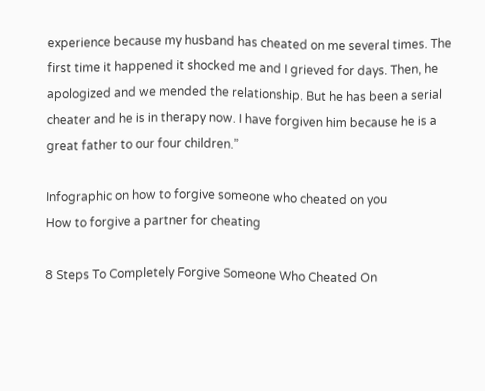experience because my husband has cheated on me several times. The first time it happened it shocked me and I grieved for days. Then, he apologized and we mended the relationship. But he has been a serial cheater and he is in therapy now. I have forgiven him because he is a great father to our four children.”

Infographic on how to forgive someone who cheated on you
How to forgive a partner for cheating

8 Steps To Completely Forgive Someone Who Cheated On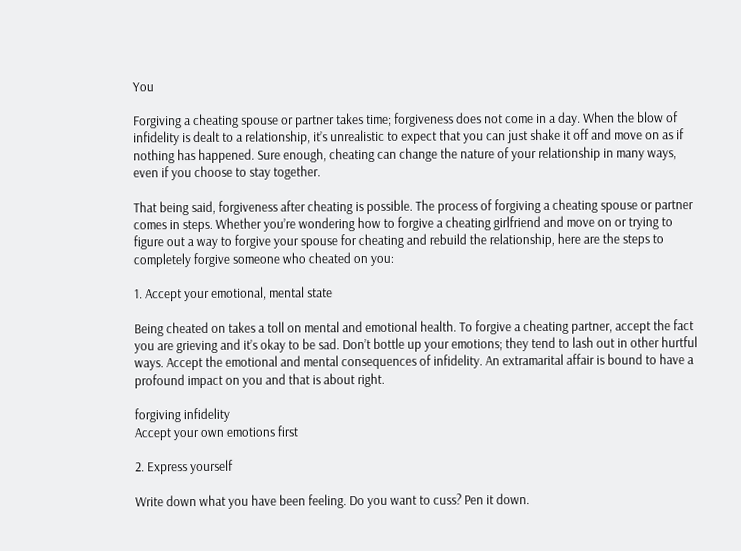You

Forgiving a cheating spouse or partner takes time; forgiveness does not come in a day. When the blow of infidelity is dealt to a relationship, it’s unrealistic to expect that you can just shake it off and move on as if nothing has happened. Sure enough, cheating can change the nature of your relationship in many ways, even if you choose to stay together.

That being said, forgiveness after cheating is possible. The process of forgiving a cheating spouse or partner comes in steps. Whether you’re wondering how to forgive a cheating girlfriend and move on or trying to figure out a way to forgive your spouse for cheating and rebuild the relationship, here are the steps to completely forgive someone who cheated on you:

1. Accept your emotional, mental state

Being cheated on takes a toll on mental and emotional health. To forgive a cheating partner, accept the fact you are grieving and it’s okay to be sad. Don’t bottle up your emotions; they tend to lash out in other hurtful ways. Accept the emotional and mental consequences of infidelity. An extramarital affair is bound to have a profound impact on you and that is about right.

forgiving infidelity
Accept your own emotions first

2. Express yourself

Write down what you have been feeling. Do you want to cuss? Pen it down.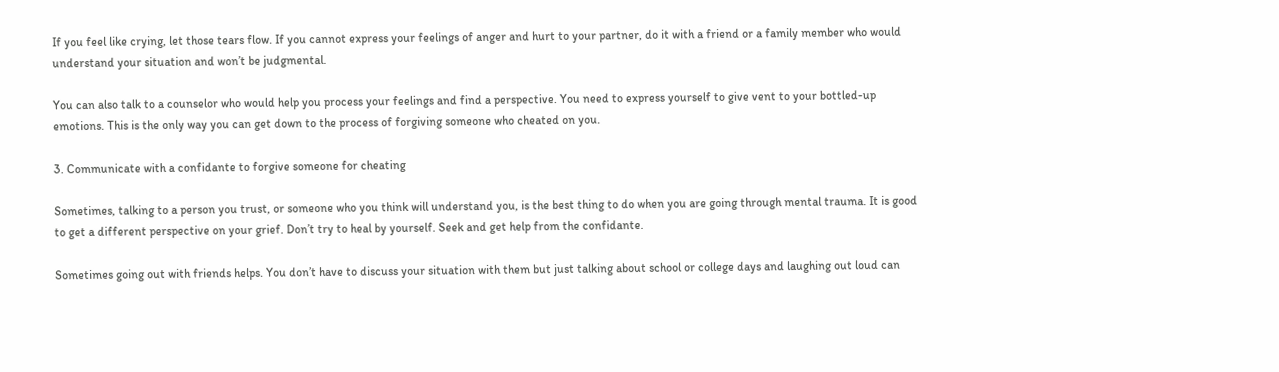If you feel like crying, let those tears flow. If you cannot express your feelings of anger and hurt to your partner, do it with a friend or a family member who would understand your situation and won’t be judgmental.

You can also talk to a counselor who would help you process your feelings and find a perspective. You need to express yourself to give vent to your bottled-up emotions. This is the only way you can get down to the process of forgiving someone who cheated on you.

3. Communicate with a confidante to forgive someone for cheating

Sometimes, talking to a person you trust, or someone who you think will understand you, is the best thing to do when you are going through mental trauma. It is good to get a different perspective on your grief. Don’t try to heal by yourself. Seek and get help from the confidante.

Sometimes going out with friends helps. You don’t have to discuss your situation with them but just talking about school or college days and laughing out loud can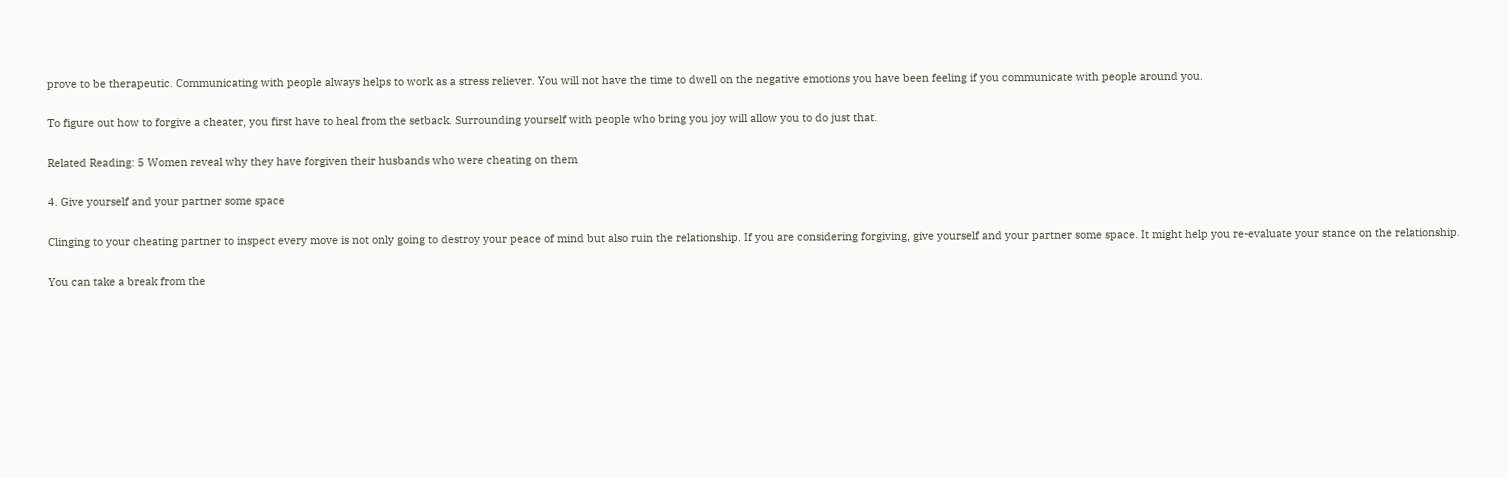prove to be therapeutic. Communicating with people always helps to work as a stress reliever. You will not have the time to dwell on the negative emotions you have been feeling if you communicate with people around you.

To figure out how to forgive a cheater, you first have to heal from the setback. Surrounding yourself with people who bring you joy will allow you to do just that.

Related Reading: 5 Women reveal why they have forgiven their husbands who were cheating on them

4. Give yourself and your partner some space

Clinging to your cheating partner to inspect every move is not only going to destroy your peace of mind but also ruin the relationship. If you are considering forgiving, give yourself and your partner some space. It might help you re-evaluate your stance on the relationship.

You can take a break from the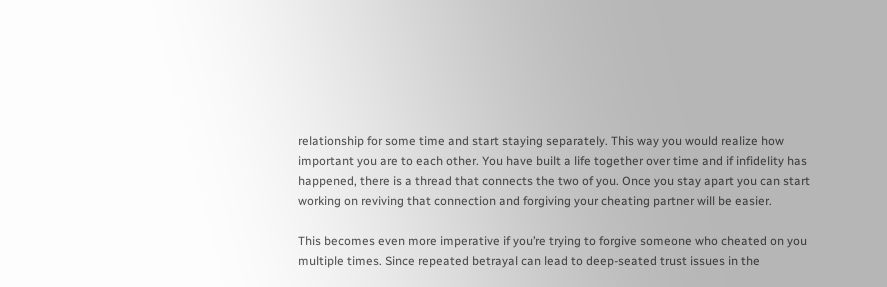relationship for some time and start staying separately. This way you would realize how important you are to each other. You have built a life together over time and if infidelity has happened, there is a thread that connects the two of you. Once you stay apart you can start working on reviving that connection and forgiving your cheating partner will be easier.

This becomes even more imperative if you’re trying to forgive someone who cheated on you multiple times. Since repeated betrayal can lead to deep-seated trust issues in the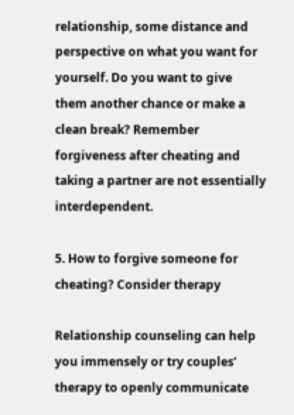relationship, some distance and perspective on what you want for yourself. Do you want to give them another chance or make a clean break? Remember forgiveness after cheating and taking a partner are not essentially interdependent.

5. How to forgive someone for cheating? Consider therapy

Relationship counseling can help you immensely or try couples’ therapy to openly communicate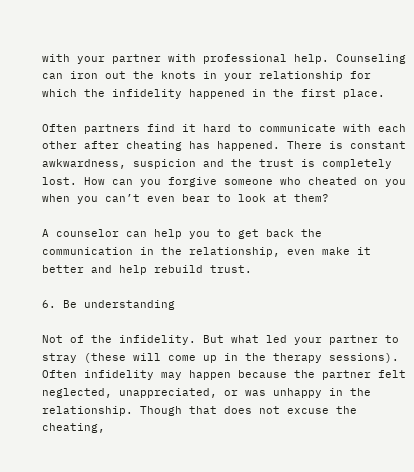with your partner with professional help. Counseling can iron out the knots in your relationship for which the infidelity happened in the first place.

Often partners find it hard to communicate with each other after cheating has happened. There is constant awkwardness, suspicion and the trust is completely lost. How can you forgive someone who cheated on you when you can’t even bear to look at them?

A counselor can help you to get back the communication in the relationship, even make it better and help rebuild trust.

6. Be understanding

Not of the infidelity. But what led your partner to stray (these will come up in the therapy sessions). Often infidelity may happen because the partner felt neglected, unappreciated, or was unhappy in the relationship. Though that does not excuse the cheating,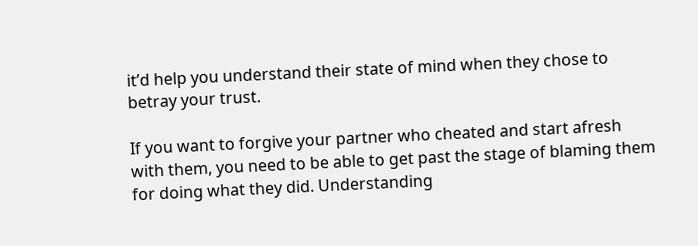it’d help you understand their state of mind when they chose to betray your trust.

If you want to forgive your partner who cheated and start afresh with them, you need to be able to get past the stage of blaming them for doing what they did. Understanding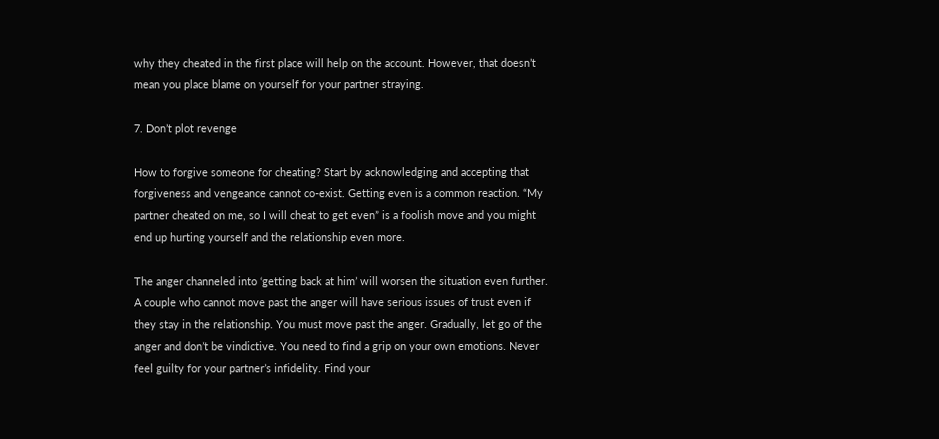why they cheated in the first place will help on the account. However, that doesn’t mean you place blame on yourself for your partner straying.

7. Don’t plot revenge

How to forgive someone for cheating? Start by acknowledging and accepting that forgiveness and vengeance cannot co-exist. Getting even is a common reaction. “My partner cheated on me, so I will cheat to get even” is a foolish move and you might end up hurting yourself and the relationship even more.

The anger channeled into ‘getting back at him’ will worsen the situation even further. A couple who cannot move past the anger will have serious issues of trust even if they stay in the relationship. You must move past the anger. Gradually, let go of the anger and don’t be vindictive. You need to find a grip on your own emotions. Never feel guilty for your partner’s infidelity. Find your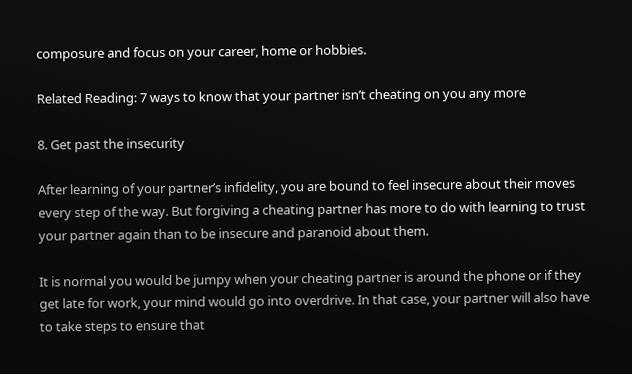composure and focus on your career, home or hobbies.

Related Reading: 7 ways to know that your partner isn’t cheating on you any more

8. Get past the insecurity

After learning of your partner’s infidelity, you are bound to feel insecure about their moves every step of the way. But forgiving a cheating partner has more to do with learning to trust your partner again than to be insecure and paranoid about them.

It is normal you would be jumpy when your cheating partner is around the phone or if they get late for work, your mind would go into overdrive. In that case, your partner will also have to take steps to ensure that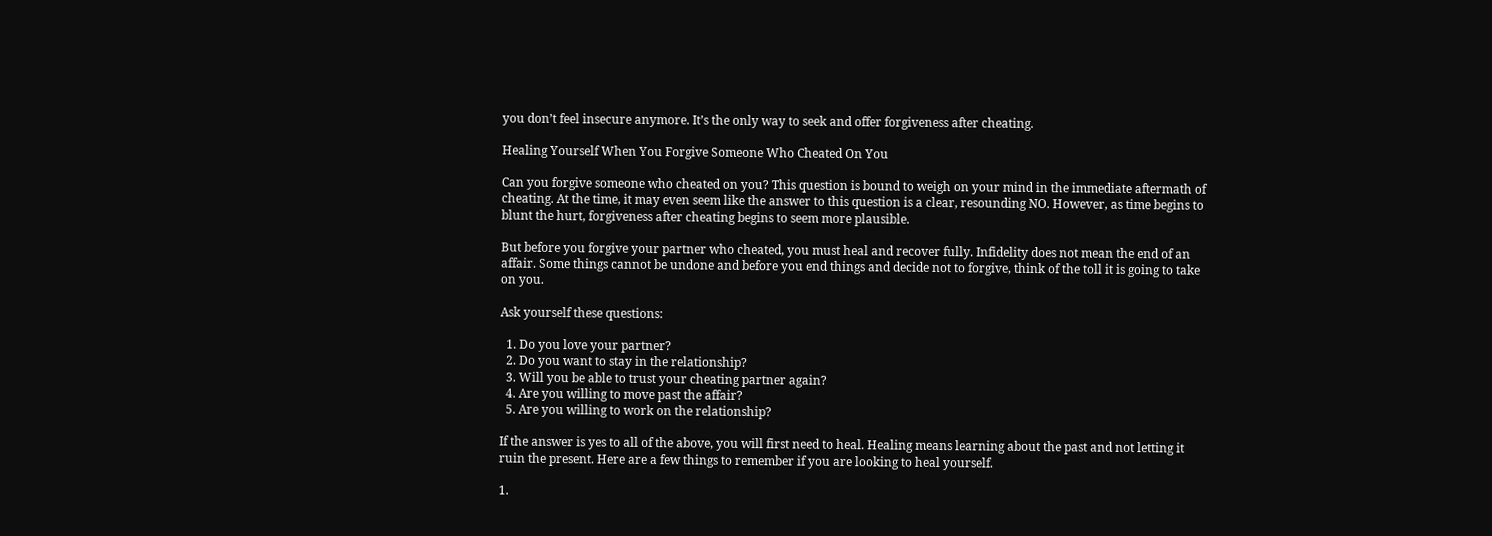you don’t feel insecure anymore. It’s the only way to seek and offer forgiveness after cheating.

Healing Yourself When You Forgive Someone Who Cheated On You

Can you forgive someone who cheated on you? This question is bound to weigh on your mind in the immediate aftermath of cheating. At the time, it may even seem like the answer to this question is a clear, resounding NO. However, as time begins to blunt the hurt, forgiveness after cheating begins to seem more plausible.

But before you forgive your partner who cheated, you must heal and recover fully. Infidelity does not mean the end of an affair. Some things cannot be undone and before you end things and decide not to forgive, think of the toll it is going to take on you.

Ask yourself these questions:

  1. Do you love your partner?
  2. Do you want to stay in the relationship?
  3. Will you be able to trust your cheating partner again?
  4. Are you willing to move past the affair?
  5. Are you willing to work on the relationship?

If the answer is yes to all of the above, you will first need to heal. Healing means learning about the past and not letting it ruin the present. Here are a few things to remember if you are looking to heal yourself.

1.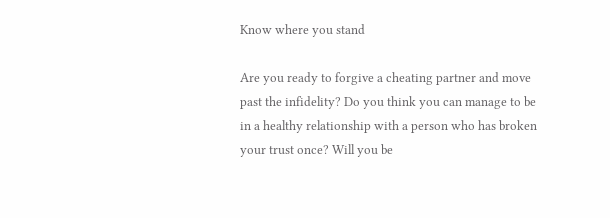Know where you stand

Are you ready to forgive a cheating partner and move past the infidelity? Do you think you can manage to be in a healthy relationship with a person who has broken your trust once? Will you be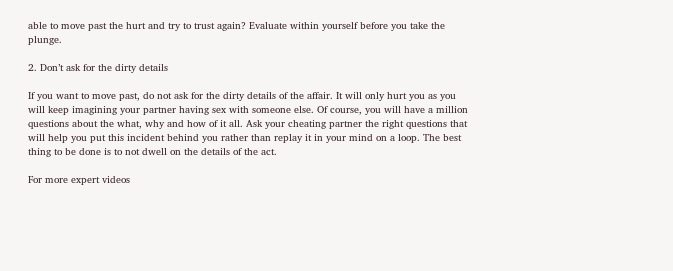able to move past the hurt and try to trust again? Evaluate within yourself before you take the plunge.

2. Don’t ask for the dirty details

If you want to move past, do not ask for the dirty details of the affair. It will only hurt you as you will keep imagining your partner having sex with someone else. Of course, you will have a million questions about the what, why and how of it all. Ask your cheating partner the right questions that will help you put this incident behind you rather than replay it in your mind on a loop. The best thing to be done is to not dwell on the details of the act.

For more expert videos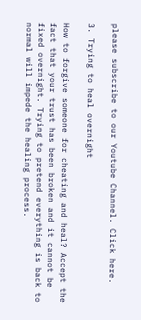please subscribe to our Youtube Channel. Click here.

3. Trying to heal overnight

How to forgive someone for cheating and heal? Accept the fact that your trust has been broken and it cannot be fixed overnight. Trying to pretend everything is back to normal will impede the healing process.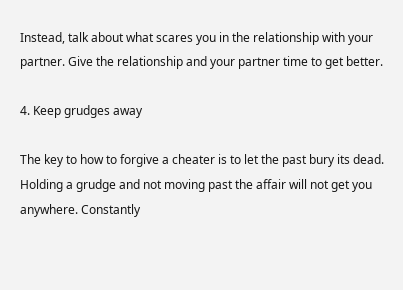Instead, talk about what scares you in the relationship with your partner. Give the relationship and your partner time to get better.

4. Keep grudges away

The key to how to forgive a cheater is to let the past bury its dead. Holding a grudge and not moving past the affair will not get you anywhere. Constantly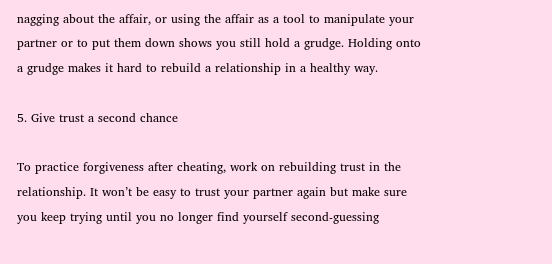nagging about the affair, or using the affair as a tool to manipulate your partner or to put them down shows you still hold a grudge. Holding onto a grudge makes it hard to rebuild a relationship in a healthy way.

5. Give trust a second chance

To practice forgiveness after cheating, work on rebuilding trust in the relationship. It won’t be easy to trust your partner again but make sure you keep trying until you no longer find yourself second-guessing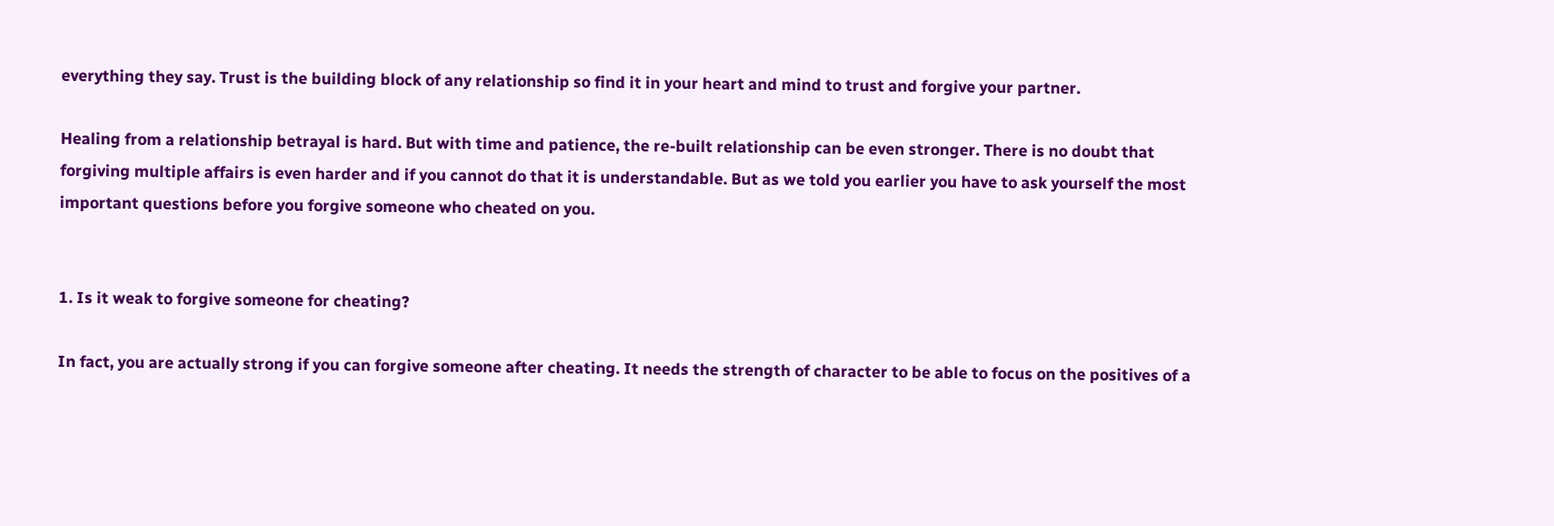everything they say. Trust is the building block of any relationship so find it in your heart and mind to trust and forgive your partner.

Healing from a relationship betrayal is hard. But with time and patience, the re-built relationship can be even stronger. There is no doubt that forgiving multiple affairs is even harder and if you cannot do that it is understandable. But as we told you earlier you have to ask yourself the most important questions before you forgive someone who cheated on you.


1. Is it weak to forgive someone for cheating?

In fact, you are actually strong if you can forgive someone after cheating. It needs the strength of character to be able to focus on the positives of a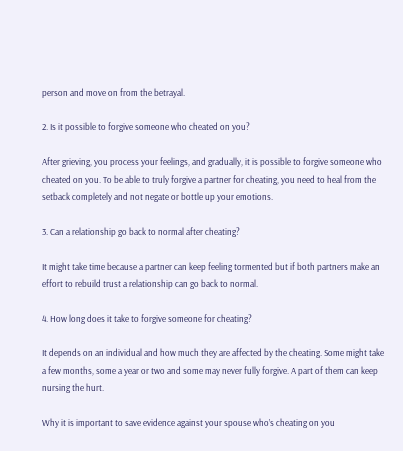person and move on from the betrayal.

2. Is it possible to forgive someone who cheated on you?

After grieving, you process your feelings, and gradually, it is possible to forgive someone who cheated on you. To be able to truly forgive a partner for cheating, you need to heal from the setback completely and not negate or bottle up your emotions.

3. Can a relationship go back to normal after cheating?

It might take time because a partner can keep feeling tormented but if both partners make an effort to rebuild trust a relationship can go back to normal.

4. How long does it take to forgive someone for cheating?

It depends on an individual and how much they are affected by the cheating. Some might take a few months, some a year or two and some may never fully forgive. A part of them can keep nursing the hurt.

Why it is important to save evidence against your spouse who’s cheating on you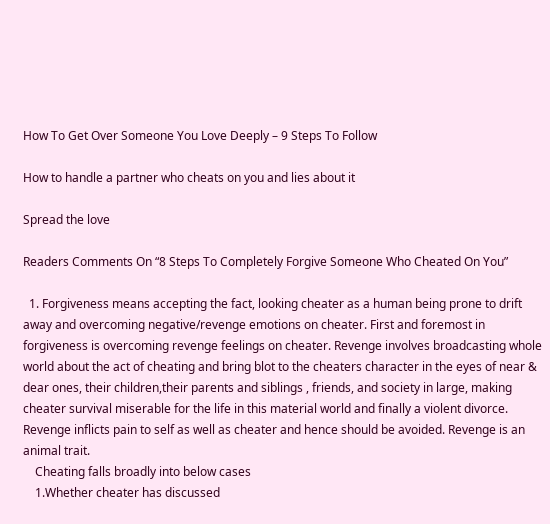How To Get Over Someone You Love Deeply – 9 Steps To Follow

How to handle a partner who cheats on you and lies about it

Spread the love

Readers Comments On “8 Steps To Completely Forgive Someone Who Cheated On You”

  1. Forgiveness means accepting the fact, looking cheater as a human being prone to drift away and overcoming negative/revenge emotions on cheater. First and foremost in forgiveness is overcoming revenge feelings on cheater. Revenge involves broadcasting whole world about the act of cheating and bring blot to the cheaters character in the eyes of near & dear ones, their children,their parents and siblings , friends, and society in large, making cheater survival miserable for the life in this material world and finally a violent divorce. Revenge inflicts pain to self as well as cheater and hence should be avoided. Revenge is an animal trait.
    Cheating falls broadly into below cases
    1.Whether cheater has discussed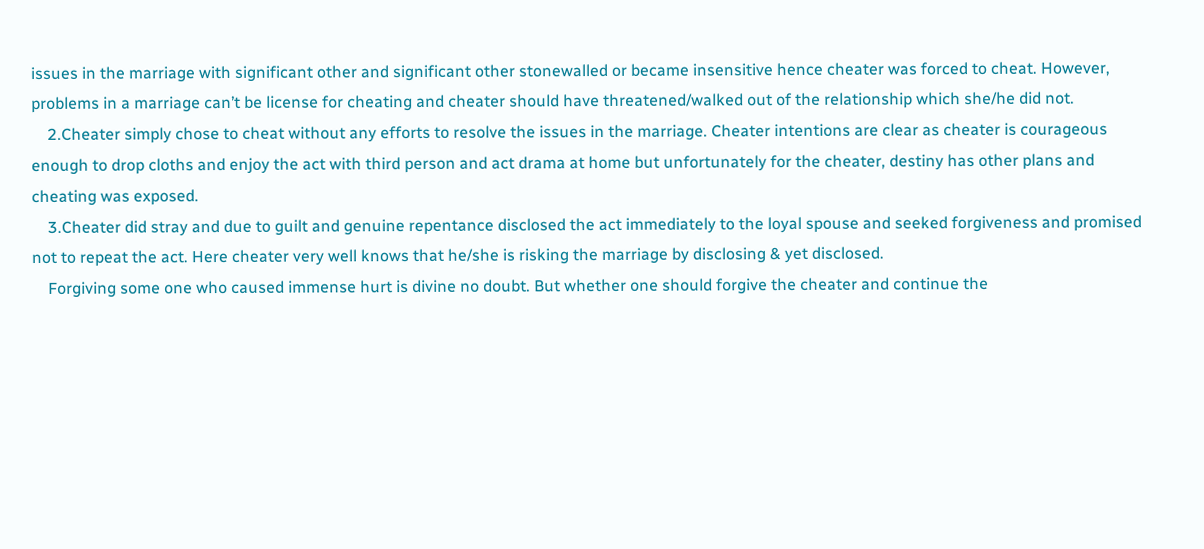issues in the marriage with significant other and significant other stonewalled or became insensitive hence cheater was forced to cheat. However, problems in a marriage can’t be license for cheating and cheater should have threatened/walked out of the relationship which she/he did not.
    2.Cheater simply chose to cheat without any efforts to resolve the issues in the marriage. Cheater intentions are clear as cheater is courageous enough to drop cloths and enjoy the act with third person and act drama at home but unfortunately for the cheater, destiny has other plans and cheating was exposed.
    3.Cheater did stray and due to guilt and genuine repentance disclosed the act immediately to the loyal spouse and seeked forgiveness and promised not to repeat the act. Here cheater very well knows that he/she is risking the marriage by disclosing & yet disclosed.
    Forgiving some one who caused immense hurt is divine no doubt. But whether one should forgive the cheater and continue the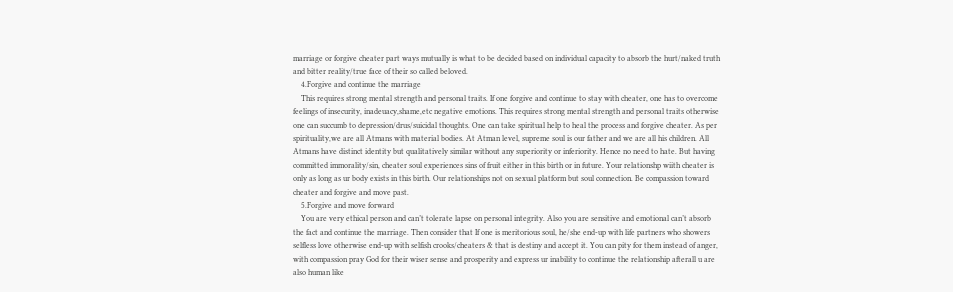marriage or forgive cheater part ways mutually is what to be decided based on individual capacity to absorb the hurt/naked truth and bitter reality/true face of their so called beloved.
    4.Forgive and continue the marriage
    This requires strong mental strength and personal traits. If one forgive and continue to stay with cheater, one has to overcome feelings of insecurity, inadeuacy,shame,etc negative emotions. This requires strong mental strength and personal traits otherwise one can succumb to depression/drus/suicidal thoughts. One can take spiritual help to heal the process and forgive cheater. As per spirituality,we are all Atmans with material bodies. At Atman level, supreme soul is our father and we are all his children. All Atmans have distinct identity but qualitatively similar without any superiority or inferiority. Hence no need to hate. But having committed immorality/sin, cheater soul experiences sins of fruit either in this birth or in future. Your relationshp wiith cheater is only as long as ur body exists in this birth. Our relationships not on sexual platform but soul connection. Be compassion toward cheater and forgive and move past.
    5.Forgive and move forward
    You are very ethical person and can’t tolerate lapse on personal integrity. Also you are sensitive and emotional can’t absorb the fact and continue the marriage. Then consider that If one is meritorious soul, he/she end-up with life partners who showers selfless love otherwise end-up with selfish crooks/cheaters & that is destiny and accept it. You can pity for them instead of anger, with compassion pray God for their wiser sense and prosperity and express ur inability to continue the relationship afterall u are also human like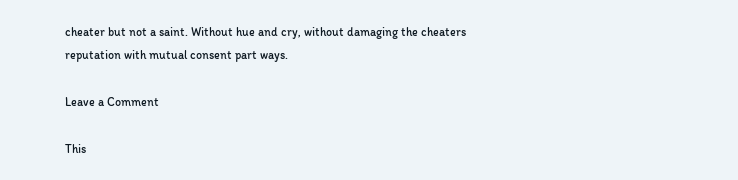cheater but not a saint. Without hue and cry, without damaging the cheaters reputation with mutual consent part ways.

Leave a Comment

This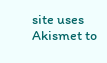site uses Akismet to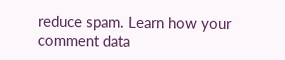reduce spam. Learn how your comment data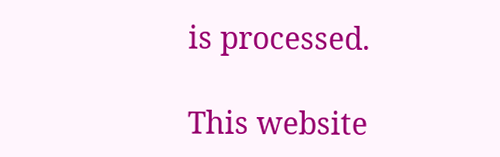is processed.

This website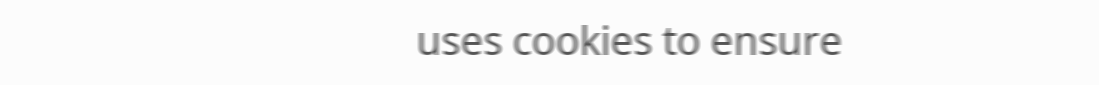uses cookies to ensure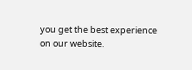you get the best experience on our website.